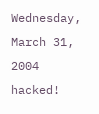Wednesday, March 31, 2004 hacked!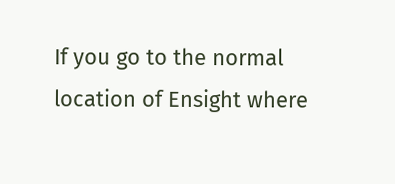If you go to the normal location of Ensight where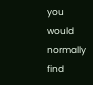you would normally find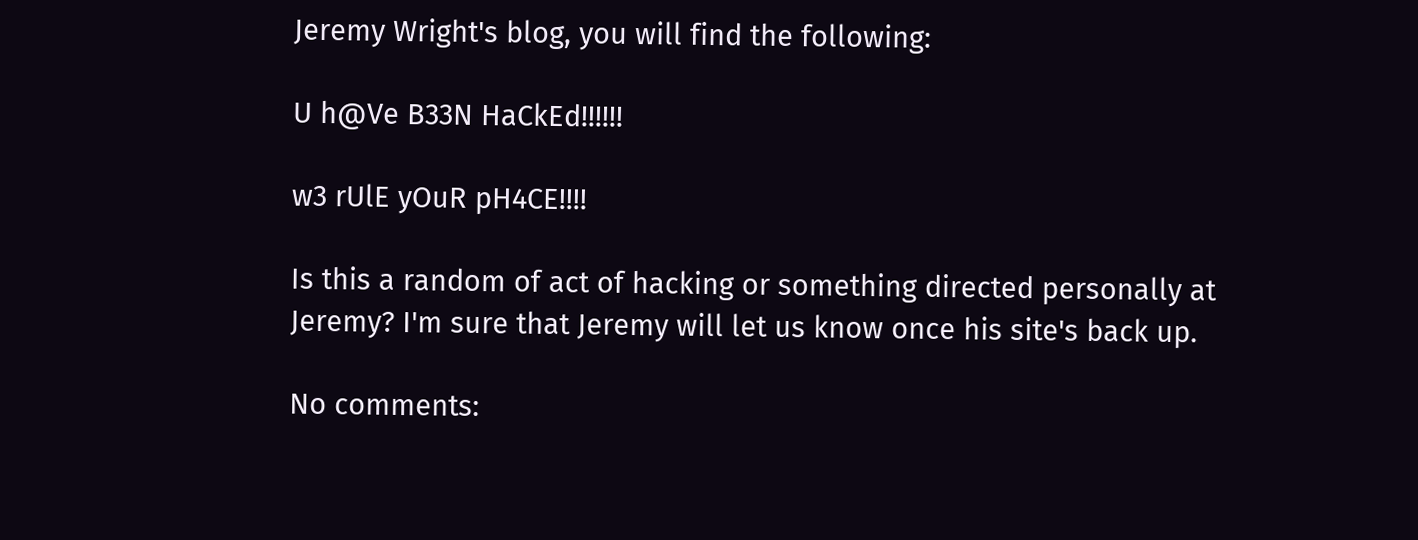Jeremy Wright's blog, you will find the following:

U h@Ve B33N HaCkEd!!!!!!

w3 rUlE yOuR pH4CE!!!!

Is this a random of act of hacking or something directed personally at Jeremy? I'm sure that Jeremy will let us know once his site's back up.

No comments: